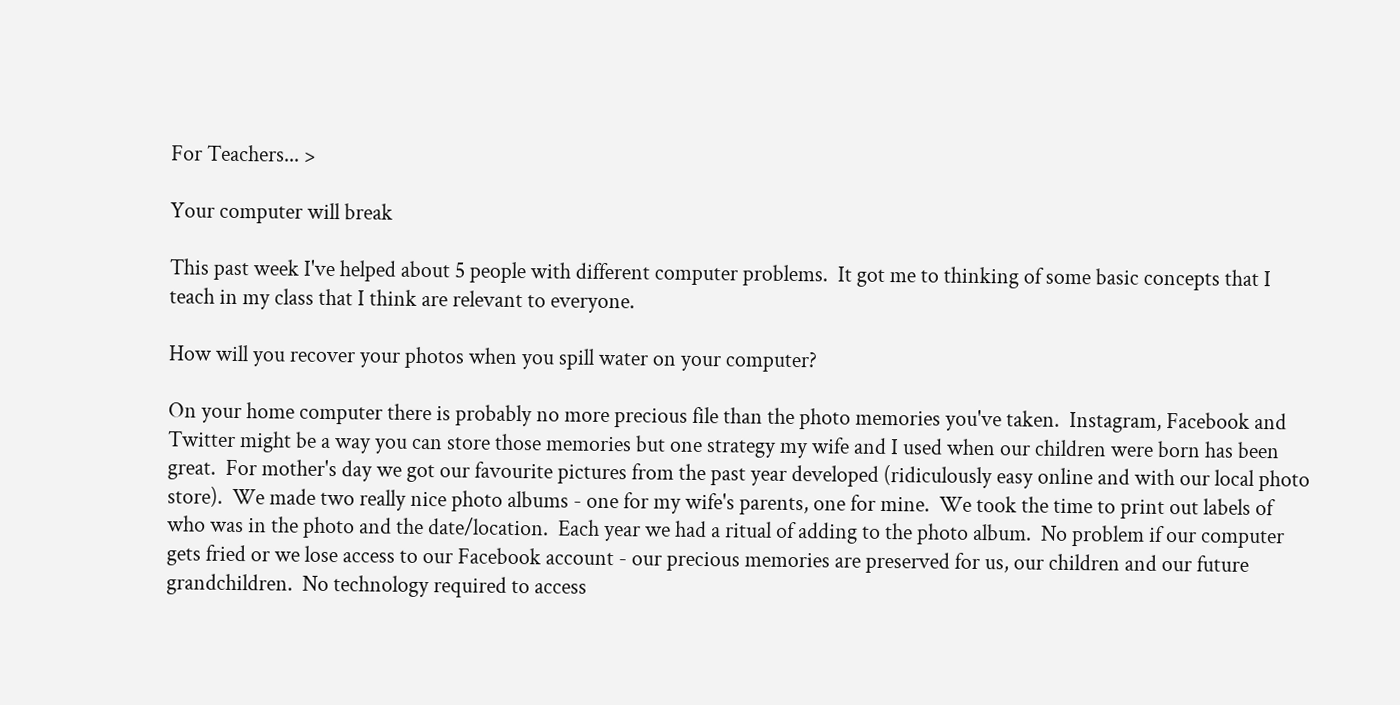For Teachers... >

Your computer will break

This past week I've helped about 5 people with different computer problems.  It got me to thinking of some basic concepts that I teach in my class that I think are relevant to everyone.

How will you recover your photos when you spill water on your computer?

On your home computer there is probably no more precious file than the photo memories you've taken.  Instagram, Facebook and Twitter might be a way you can store those memories but one strategy my wife and I used when our children were born has been great.  For mother's day we got our favourite pictures from the past year developed (ridiculously easy online and with our local photo store).  We made two really nice photo albums - one for my wife's parents, one for mine.  We took the time to print out labels of who was in the photo and the date/location.  Each year we had a ritual of adding to the photo album.  No problem if our computer gets fried or we lose access to our Facebook account - our precious memories are preserved for us, our children and our future grandchildren.  No technology required to access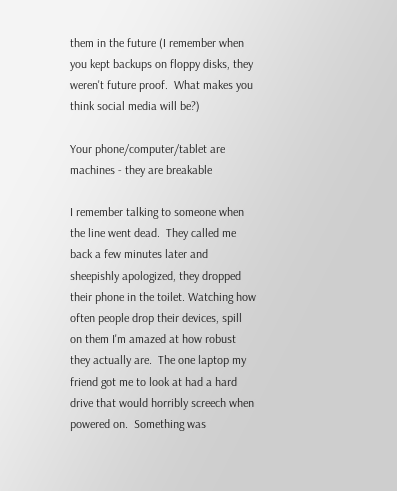them in the future (I remember when you kept backups on floppy disks, they weren't future proof.  What makes you think social media will be?)

Your phone/computer/tablet are machines - they are breakable

I remember talking to someone when the line went dead.  They called me back a few minutes later and sheepishly apologized, they dropped their phone in the toilet. Watching how often people drop their devices, spill on them I'm amazed at how robust they actually are.  The one laptop my friend got me to look at had a hard drive that would horribly screech when powered on.  Something was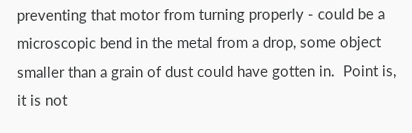preventing that motor from turning properly - could be a microscopic bend in the metal from a drop, some object smaller than a grain of dust could have gotten in.  Point is, it is not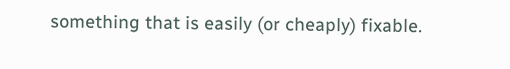something that is easily (or cheaply) fixable.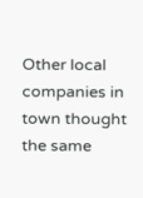Other local companies in town thought the same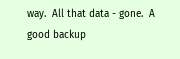way.  All that data - gone.  A good backup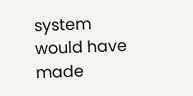system would have made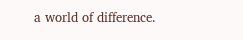a world of difference.